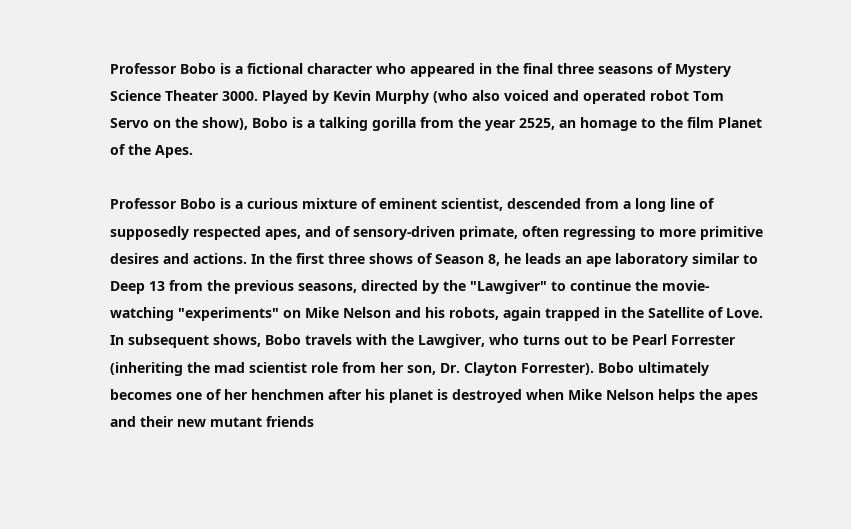Professor Bobo is a fictional character who appeared in the final three seasons of Mystery Science Theater 3000. Played by Kevin Murphy (who also voiced and operated robot Tom Servo on the show), Bobo is a talking gorilla from the year 2525, an homage to the film Planet of the Apes.

Professor Bobo is a curious mixture of eminent scientist, descended from a long line of supposedly respected apes, and of sensory-driven primate, often regressing to more primitive desires and actions. In the first three shows of Season 8, he leads an ape laboratory similar to Deep 13 from the previous seasons, directed by the "Lawgiver" to continue the movie-watching "experiments" on Mike Nelson and his robots, again trapped in the Satellite of Love. In subsequent shows, Bobo travels with the Lawgiver, who turns out to be Pearl Forrester (inheriting the mad scientist role from her son, Dr. Clayton Forrester). Bobo ultimately becomes one of her henchmen after his planet is destroyed when Mike Nelson helps the apes and their new mutant friends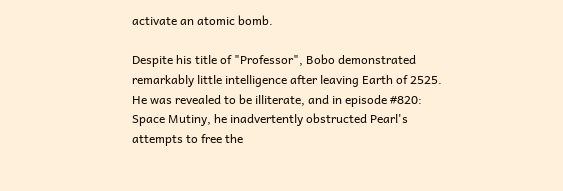activate an atomic bomb.

Despite his title of "Professor", Bobo demonstrated remarkably little intelligence after leaving Earth of 2525. He was revealed to be illiterate, and in episode #820: Space Mutiny, he inadvertently obstructed Pearl's attempts to free the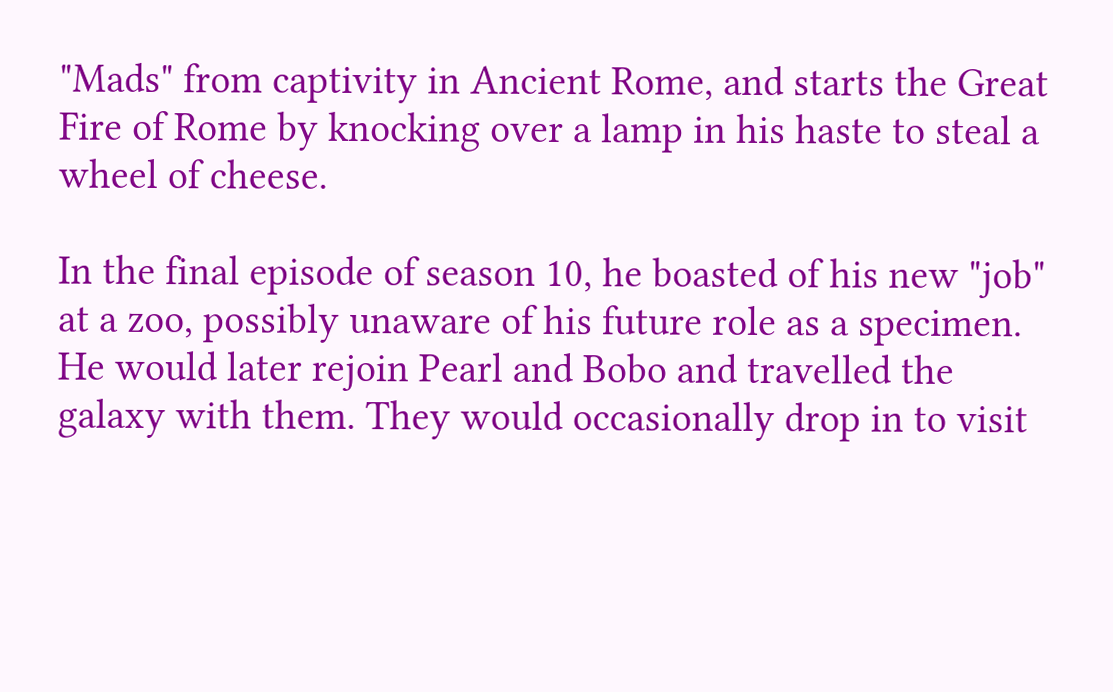"Mads" from captivity in Ancient Rome, and starts the Great Fire of Rome by knocking over a lamp in his haste to steal a wheel of cheese.

In the final episode of season 10, he boasted of his new "job" at a zoo, possibly unaware of his future role as a specimen. He would later rejoin Pearl and Bobo and travelled the galaxy with them. They would occasionally drop in to visit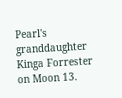Pearl's granddaughter Kinga Forrester on Moon 13.